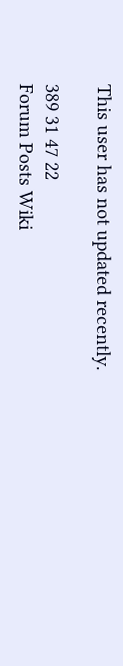This user has not updated recently.

389 31 47 22
Forum Posts Wiki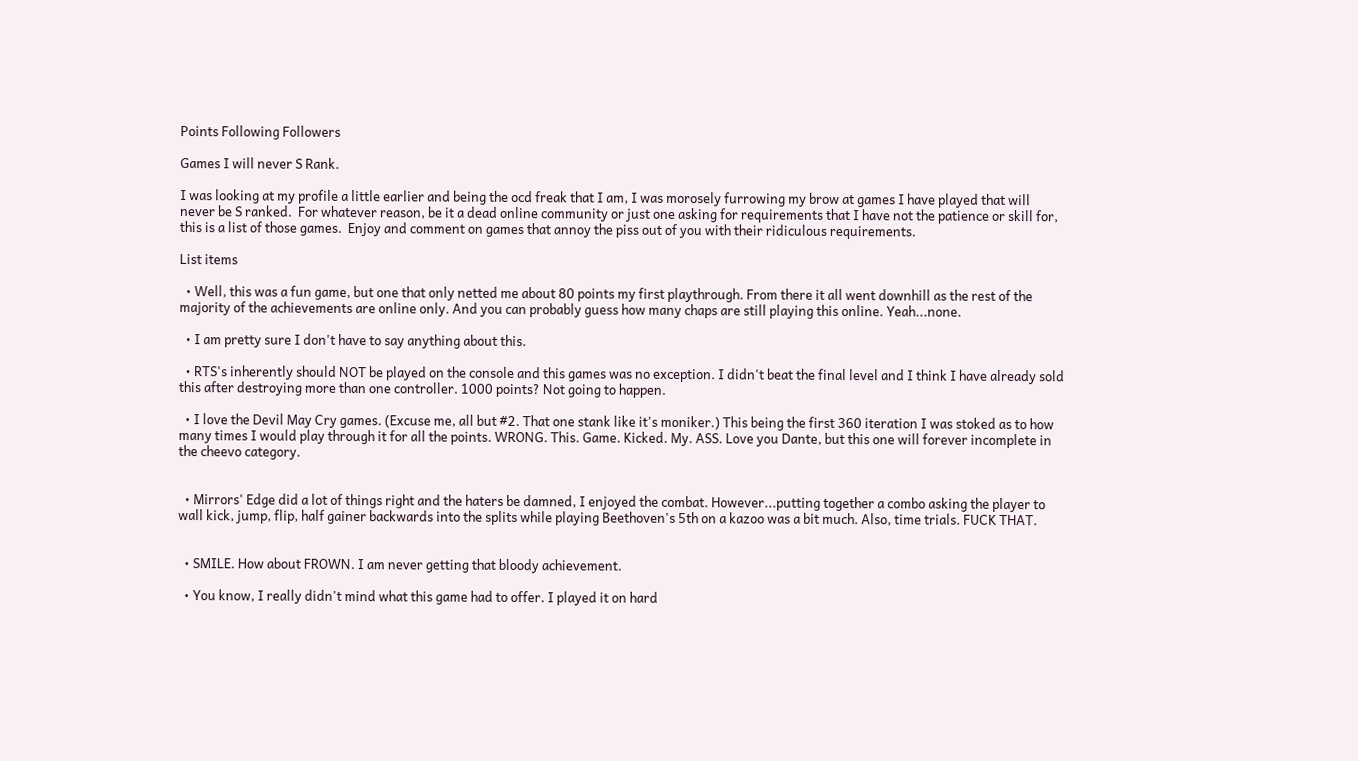Points Following Followers

Games I will never S Rank.

I was looking at my profile a little earlier and being the ocd freak that I am, I was morosely furrowing my brow at games I have played that will never be S ranked.  For whatever reason, be it a dead online community or just one asking for requirements that I have not the patience or skill for, this is a list of those games.  Enjoy and comment on games that annoy the piss out of you with their ridiculous requirements.

List items

  • Well, this was a fun game, but one that only netted me about 80 points my first playthrough. From there it all went downhill as the rest of the majority of the achievements are online only. And you can probably guess how many chaps are still playing this online. Yeah...none.

  • I am pretty sure I don't have to say anything about this.

  • RTS's inherently should NOT be played on the console and this games was no exception. I didn't beat the final level and I think I have already sold this after destroying more than one controller. 1000 points? Not going to happen.

  • I love the Devil May Cry games. (Excuse me, all but #2. That one stank like it's moniker.) This being the first 360 iteration I was stoked as to how many times I would play through it for all the points. WRONG. This. Game. Kicked. My. ASS. Love you Dante, but this one will forever incomplete in the cheevo category.


  • Mirrors' Edge did a lot of things right and the haters be damned, I enjoyed the combat. However...putting together a combo asking the player to wall kick, jump, flip, half gainer backwards into the splits while playing Beethoven's 5th on a kazoo was a bit much. Also, time trials. FUCK THAT.


  • SMILE. How about FROWN. I am never getting that bloody achievement.

  • You know, I really didn't mind what this game had to offer. I played it on hard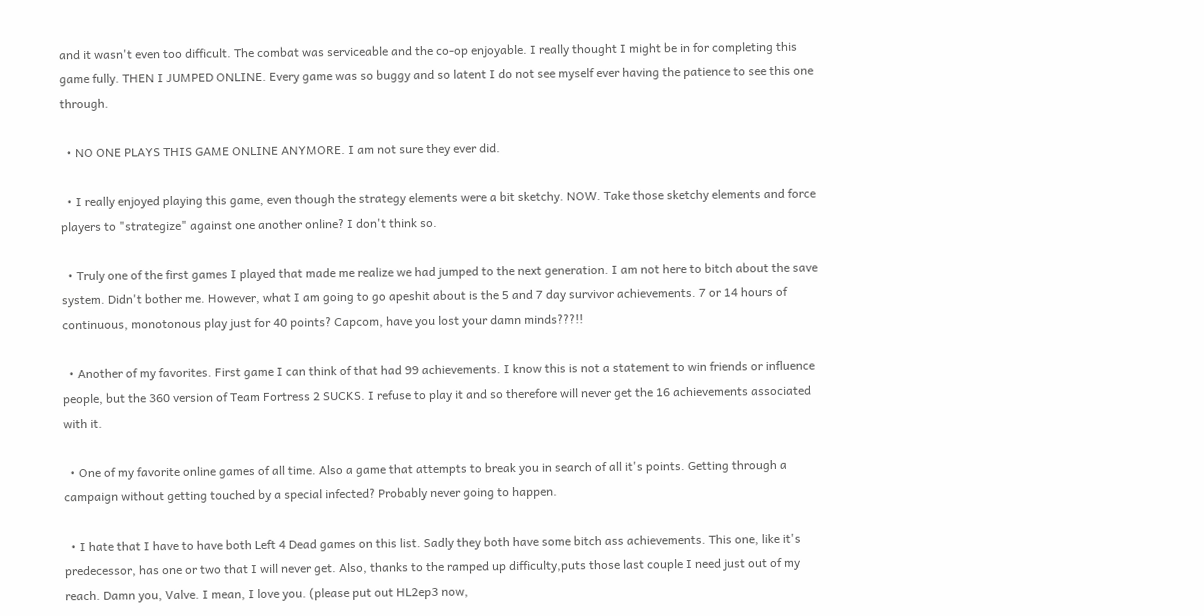and it wasn't even too difficult. The combat was serviceable and the co-op enjoyable. I really thought I might be in for completing this game fully. THEN I JUMPED ONLINE. Every game was so buggy and so latent I do not see myself ever having the patience to see this one through.

  • NO ONE PLAYS THIS GAME ONLINE ANYMORE. I am not sure they ever did.

  • I really enjoyed playing this game, even though the strategy elements were a bit sketchy. NOW. Take those sketchy elements and force players to "strategize" against one another online? I don't think so.

  • Truly one of the first games I played that made me realize we had jumped to the next generation. I am not here to bitch about the save system. Didn't bother me. However, what I am going to go apeshit about is the 5 and 7 day survivor achievements. 7 or 14 hours of continuous, monotonous play just for 40 points? Capcom, have you lost your damn minds???!!

  • Another of my favorites. First game I can think of that had 99 achievements. I know this is not a statement to win friends or influence people, but the 360 version of Team Fortress 2 SUCKS. I refuse to play it and so therefore will never get the 16 achievements associated with it.

  • One of my favorite online games of all time. Also a game that attempts to break you in search of all it's points. Getting through a campaign without getting touched by a special infected? Probably never going to happen.

  • I hate that I have to have both Left 4 Dead games on this list. Sadly they both have some bitch ass achievements. This one, like it's predecessor, has one or two that I will never get. Also, thanks to the ramped up difficulty,puts those last couple I need just out of my reach. Damn you, Valve. I mean, I love you. (please put out HL2ep3 now,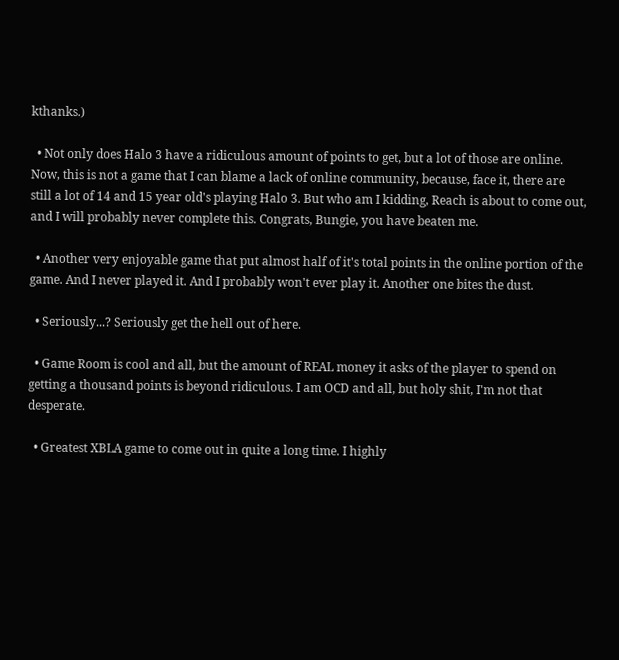kthanks.)

  • Not only does Halo 3 have a ridiculous amount of points to get, but a lot of those are online. Now, this is not a game that I can blame a lack of online community, because, face it, there are still a lot of 14 and 15 year old's playing Halo 3. But who am I kidding, Reach is about to come out, and I will probably never complete this. Congrats, Bungie, you have beaten me.

  • Another very enjoyable game that put almost half of it's total points in the online portion of the game. And I never played it. And I probably won't ever play it. Another one bites the dust.

  • Seriously...? Seriously get the hell out of here.

  • Game Room is cool and all, but the amount of REAL money it asks of the player to spend on getting a thousand points is beyond ridiculous. I am OCD and all, but holy shit, I'm not that desperate.

  • Greatest XBLA game to come out in quite a long time. I highly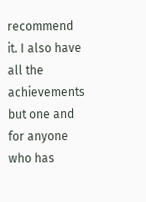recommend it. I also have all the achievements but one and for anyone who has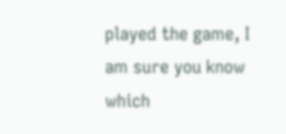played the game, I am sure you know which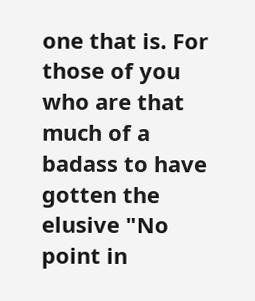one that is. For those of you who are that much of a badass to have gotten the elusive "No point in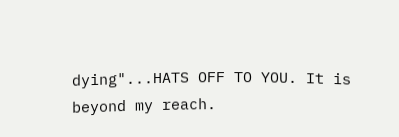dying"...HATS OFF TO YOU. It is beyond my reach.